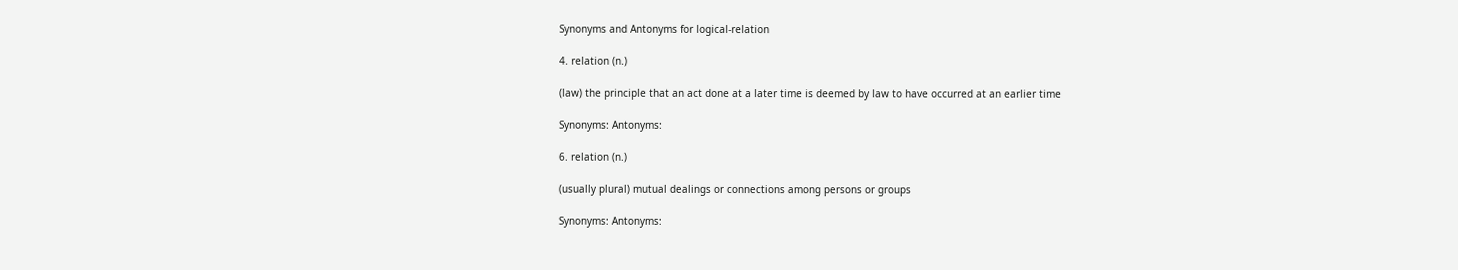Synonyms and Antonyms for logical-relation

4. relation (n.)

(law) the principle that an act done at a later time is deemed by law to have occurred at an earlier time

Synonyms: Antonyms:

6. relation (n.)

(usually plural) mutual dealings or connections among persons or groups

Synonyms: Antonyms: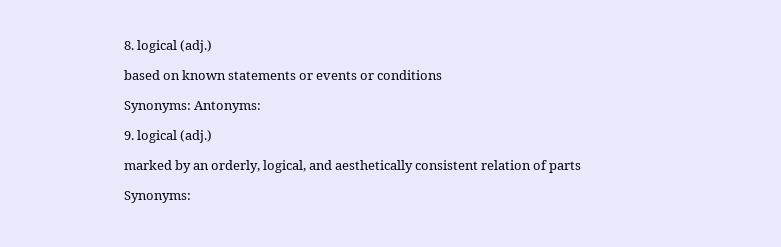8. logical (adj.)

based on known statements or events or conditions

Synonyms: Antonyms:

9. logical (adj.)

marked by an orderly, logical, and aesthetically consistent relation of parts

Synonyms: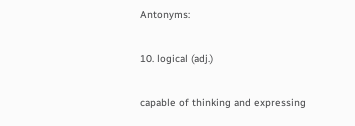Antonyms:

10. logical (adj.)

capable of thinking and expressing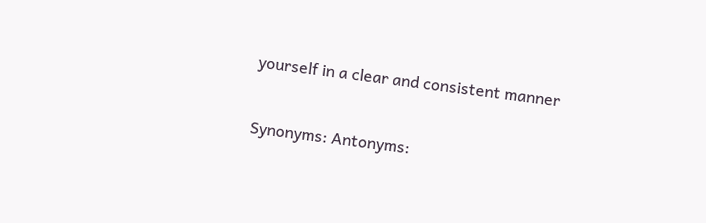yourself in a clear and consistent manner

Synonyms: Antonyms: